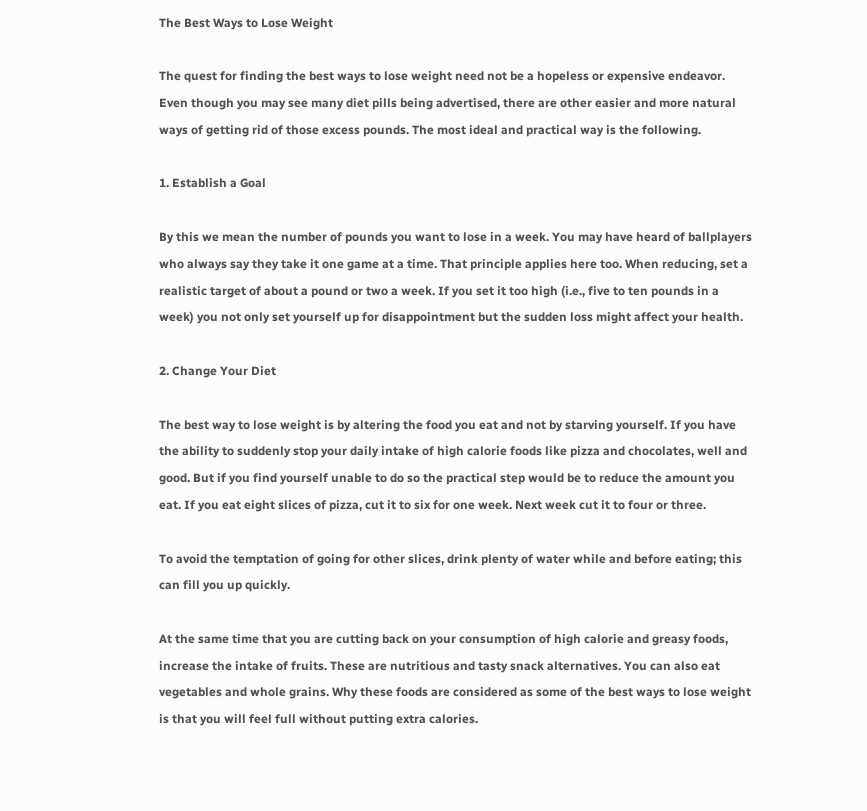The Best Ways to Lose Weight

The quest for finding the best ways to lose weight need not be a hopeless or expensive endeavor. Even though you may see many diet pills being advertised, there are other easier and more natural ways of getting rid of those excess pounds. The most ideal and practical way is the following.

1. Establish a Goal

By this we mean the number of pounds you want to lose in a week. You may have heard of ballplayers who always say they take it one game at a time. That principle applies here too. When reducing, set a realistic target of about a pound or two a week. If you set it too high (i.e., five to ten pounds in a week) you not only set yourself up for disappointment but the sudden loss might affect your health.

2. Change Your Diet

The best way to lose weight is by altering the food you eat and not by starving yourself. If you have the ability to suddenly stop your daily intake of high calorie foods like pizza and chocolates, well and good. But if you find yourself unable to do so the practical step would be to reduce the amount you eat. If you eat eight slices of pizza, cut it to six for one week. Next week cut it to four or three.

To avoid the temptation of going for other slices, drink plenty of water while and before eating; this can fill you up quickly.

At the same time that you are cutting back on your consumption of high calorie and greasy foods, increase the intake of fruits. These are nutritious and tasty snack alternatives. You can also eat vegetables and whole grains. Why these foods are considered as some of the best ways to lose weight is that you will feel full without putting extra calories.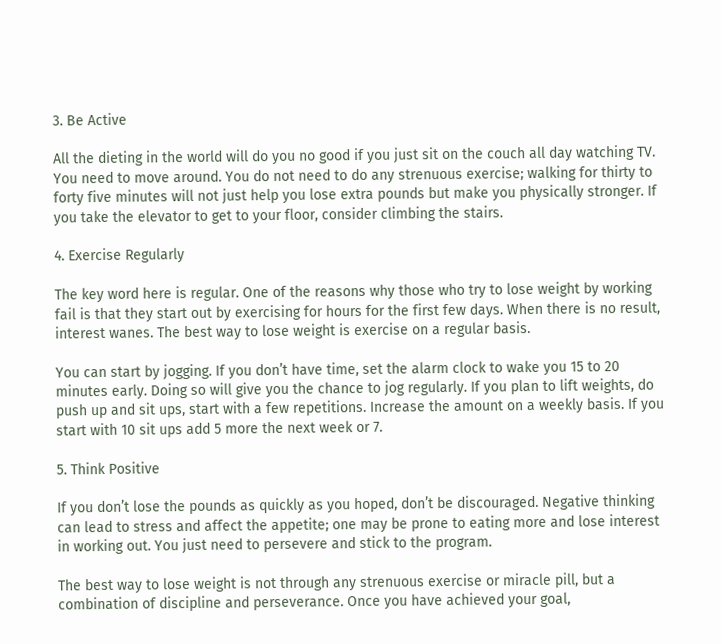3. Be Active

All the dieting in the world will do you no good if you just sit on the couch all day watching TV. You need to move around. You do not need to do any strenuous exercise; walking for thirty to forty five minutes will not just help you lose extra pounds but make you physically stronger. If you take the elevator to get to your floor, consider climbing the stairs.

4. Exercise Regularly

The key word here is regular. One of the reasons why those who try to lose weight by working fail is that they start out by exercising for hours for the first few days. When there is no result, interest wanes. The best way to lose weight is exercise on a regular basis.

You can start by jogging. If you don’t have time, set the alarm clock to wake you 15 to 20 minutes early. Doing so will give you the chance to jog regularly. If you plan to lift weights, do push up and sit ups, start with a few repetitions. Increase the amount on a weekly basis. If you start with 10 sit ups add 5 more the next week or 7.

5. Think Positive

If you don’t lose the pounds as quickly as you hoped, don’t be discouraged. Negative thinking can lead to stress and affect the appetite; one may be prone to eating more and lose interest in working out. You just need to persevere and stick to the program.

The best way to lose weight is not through any strenuous exercise or miracle pill, but a combination of discipline and perseverance. Once you have achieved your goal,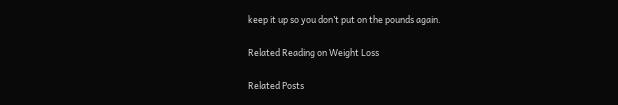keep it up so you don’t put on the pounds again.

Related Reading on Weight Loss

Related Posts